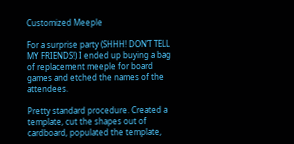Customized Meeple

For a surprise party (SHHH! DON’T TELL MY FRIENDS!) I ended up buying a bag of replacement meeple for board games and etched the names of the attendees.

Pretty standard procedure. Created a template, cut the shapes out of cardboard, populated the template,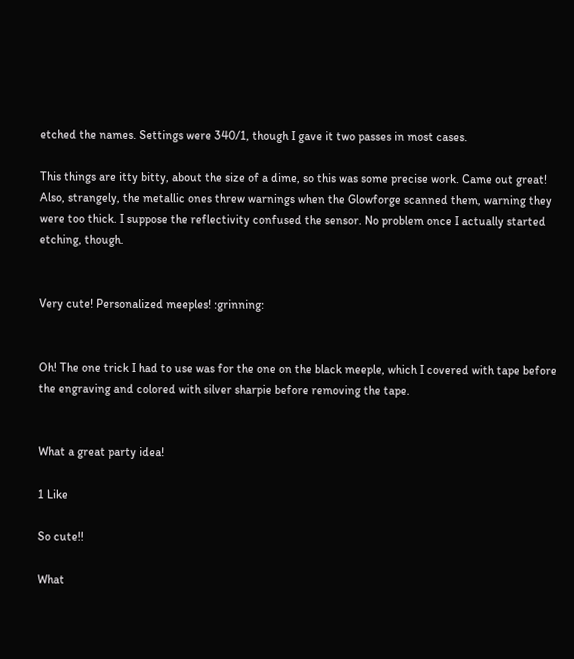etched the names. Settings were 340/1, though I gave it two passes in most cases.

This things are itty bitty, about the size of a dime, so this was some precise work. Came out great! Also, strangely, the metallic ones threw warnings when the Glowforge scanned them, warning they were too thick. I suppose the reflectivity confused the sensor. No problem once I actually started etching, though.


Very cute! Personalized meeples! :grinning:


Oh! The one trick I had to use was for the one on the black meeple, which I covered with tape before the engraving and colored with silver sharpie before removing the tape.


What a great party idea!

1 Like

So cute!!

What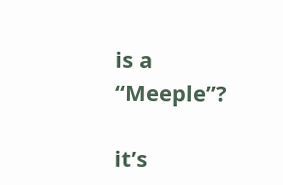is a “Meeple”?

it’s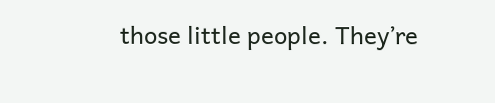those little people. They’re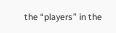the “players” in the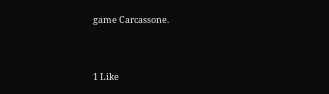game Carcassone.


1 Like